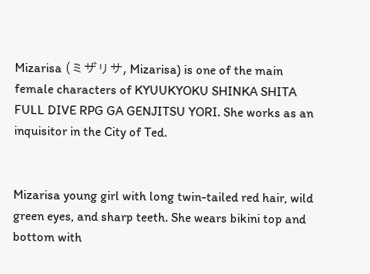Mizarisa (ミザリサ, Mizarisa) is one of the main female characters of KYUUKYOKU SHINKA SHITA FULL DIVE RPG GA GENJITSU YORI. She works as an inquisitor in the City of Ted.


Mizarisa young girl with long twin-tailed red hair, wild green eyes, and sharp teeth. She wears bikini top and bottom with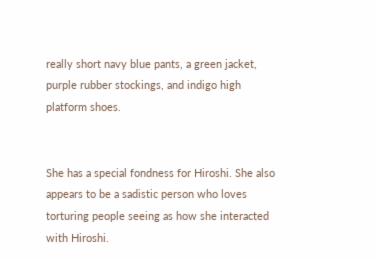really short navy blue pants, a green jacket, purple rubber stockings, and indigo high platform shoes.


She has a special fondness for Hiroshi. She also appears to be a sadistic person who loves torturing people seeing as how she interacted with Hiroshi.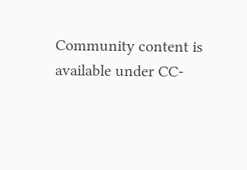Community content is available under CC-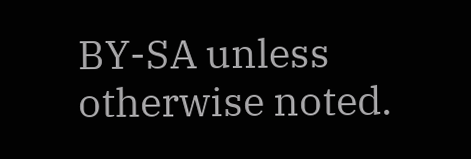BY-SA unless otherwise noted.